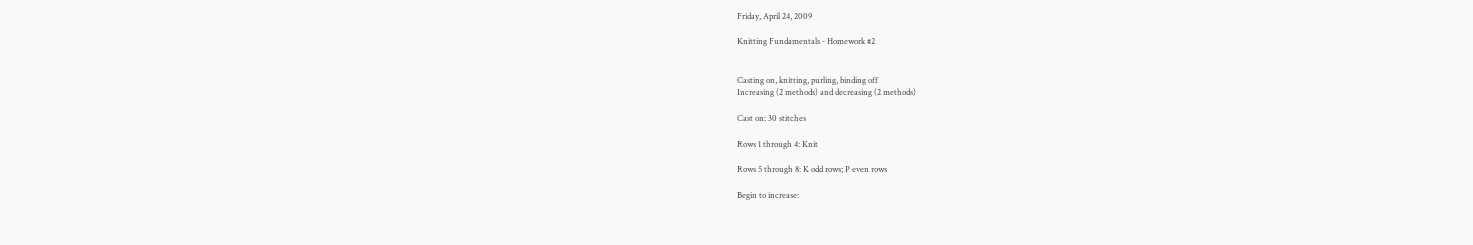Friday, April 24, 2009

Knitting Fundamentals - Homework #2


Casting on, knitting, purling, binding off
Increasing (2 methods) and decreasing (2 methods)

Cast on: 30 stitches

Rows 1 through 4: Knit

Rows 5 through 8: K odd rows; P even rows

Begin to increase: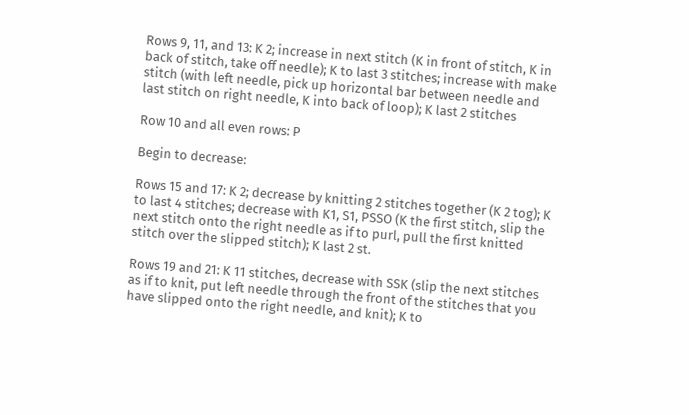Rows 9, 11, and 13: K 2; increase in next stitch (K in front of stitch, K in back of stitch, take off needle); K to last 3 stitches; increase with make stitch (with left needle, pick up horizontal bar between needle and last stitch on right needle, K into back of loop); K last 2 stitches

Row 10 and all even rows: P

Begin to decrease:

Rows 15 and 17: K 2; decrease by knitting 2 stitches together (K 2 tog); K to last 4 stitches; decrease with K1, S1, PSSO (K the first stitch, slip the next stitch onto the right needle as if to purl, pull the first knitted stitch over the slipped stitch); K last 2 st.

Rows 19 and 21: K 11 stitches, decrease with SSK (slip the next stitches as if to knit, put left needle through the front of the stitches that you have slipped onto the right needle, and knit); K to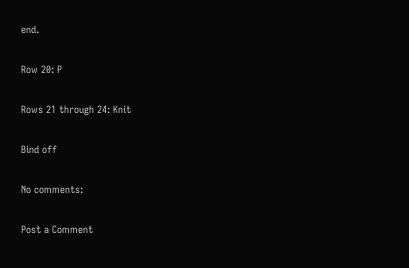end.

Row 20: P

Rows 21 through 24: Knit

Bind off

No comments:

Post a Comment